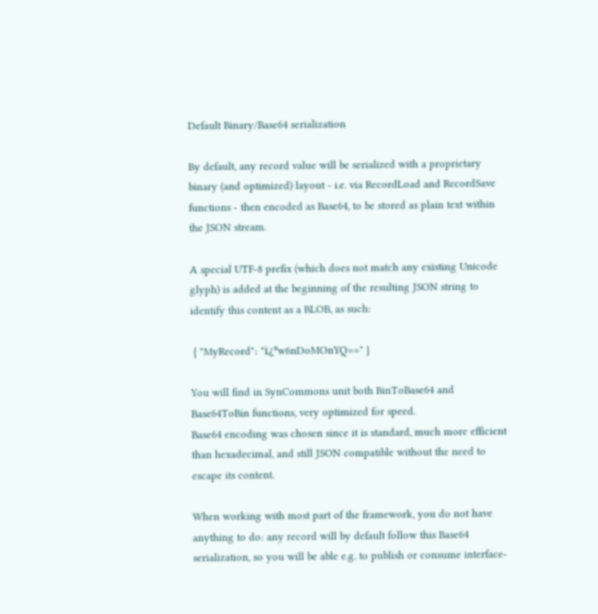Default Binary/Base64 serialization

By default, any record value will be serialized with a proprietary binary (and optimized) layout - i.e. via RecordLoad and RecordSave functions - then encoded as Base64, to be stored as plain text within the JSON stream.

A special UTF-8 prefix (which does not match any existing Unicode glyph) is added at the beginning of the resulting JSON string to identify this content as a BLOB, as such:

 { "MyRecord": "ï¿°w6nDoMOnYQ==" }

You will find in SynCommons unit both BinToBase64 and Base64ToBin functions, very optimized for speed.
Base64 encoding was chosen since it is standard, much more efficient than hexadecimal, and still JSON compatible without the need to escape its content.

When working with most part of the framework, you do not have anything to do: any record will by default follow this Base64 serialization, so you will be able e.g. to publish or consume interface-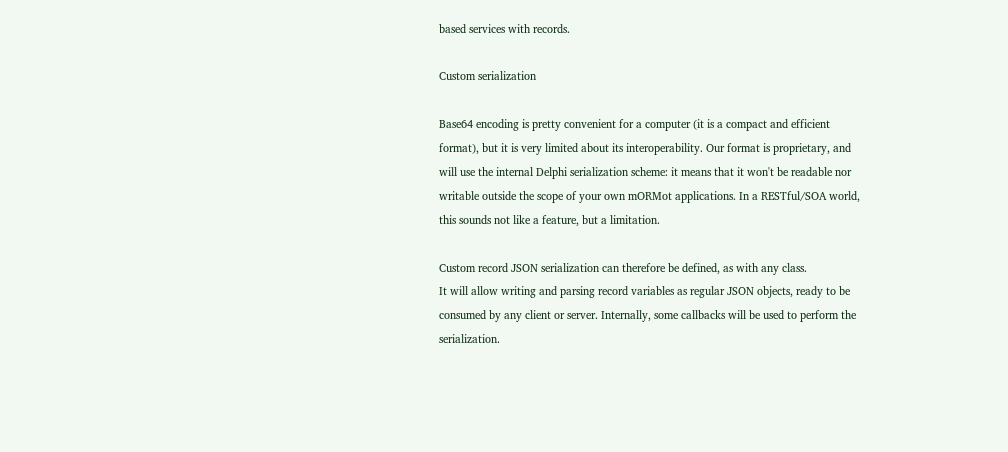based services with records.

Custom serialization

Base64 encoding is pretty convenient for a computer (it is a compact and efficient format), but it is very limited about its interoperability. Our format is proprietary, and will use the internal Delphi serialization scheme: it means that it won't be readable nor writable outside the scope of your own mORMot applications. In a RESTful/SOA world, this sounds not like a feature, but a limitation.

Custom record JSON serialization can therefore be defined, as with any class.
It will allow writing and parsing record variables as regular JSON objects, ready to be consumed by any client or server. Internally, some callbacks will be used to perform the serialization.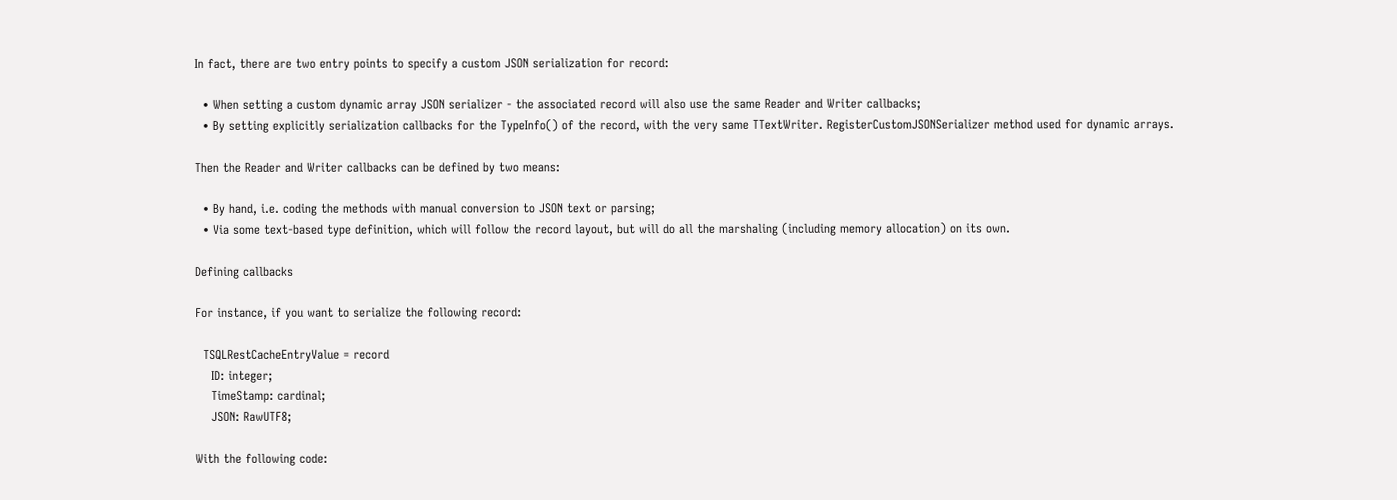In fact, there are two entry points to specify a custom JSON serialization for record:

  • When setting a custom dynamic array JSON serializer - the associated record will also use the same Reader and Writer callbacks;
  • By setting explicitly serialization callbacks for the TypeInfo() of the record, with the very same TTextWriter. RegisterCustomJSONSerializer method used for dynamic arrays.

Then the Reader and Writer callbacks can be defined by two means:

  • By hand, i.e. coding the methods with manual conversion to JSON text or parsing;
  • Via some text-based type definition, which will follow the record layout, but will do all the marshaling (including memory allocation) on its own.

Defining callbacks

For instance, if you want to serialize the following record:

  TSQLRestCacheEntryValue = record
    ID: integer;
    TimeStamp: cardinal;
    JSON: RawUTF8;

With the following code: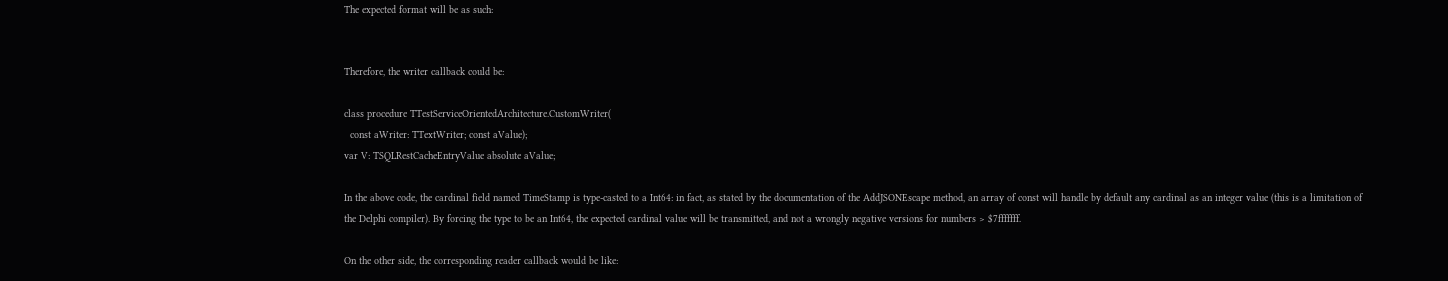The expected format will be as such:


Therefore, the writer callback could be:

class procedure TTestServiceOrientedArchitecture.CustomWriter(
  const aWriter: TTextWriter; const aValue);
var V: TSQLRestCacheEntryValue absolute aValue;

In the above code, the cardinal field named TimeStamp is type-casted to a Int64: in fact, as stated by the documentation of the AddJSONEscape method, an array of const will handle by default any cardinal as an integer value (this is a limitation of the Delphi compiler). By forcing the type to be an Int64, the expected cardinal value will be transmitted, and not a wrongly negative versions for numbers > $7fffffff.

On the other side, the corresponding reader callback would be like: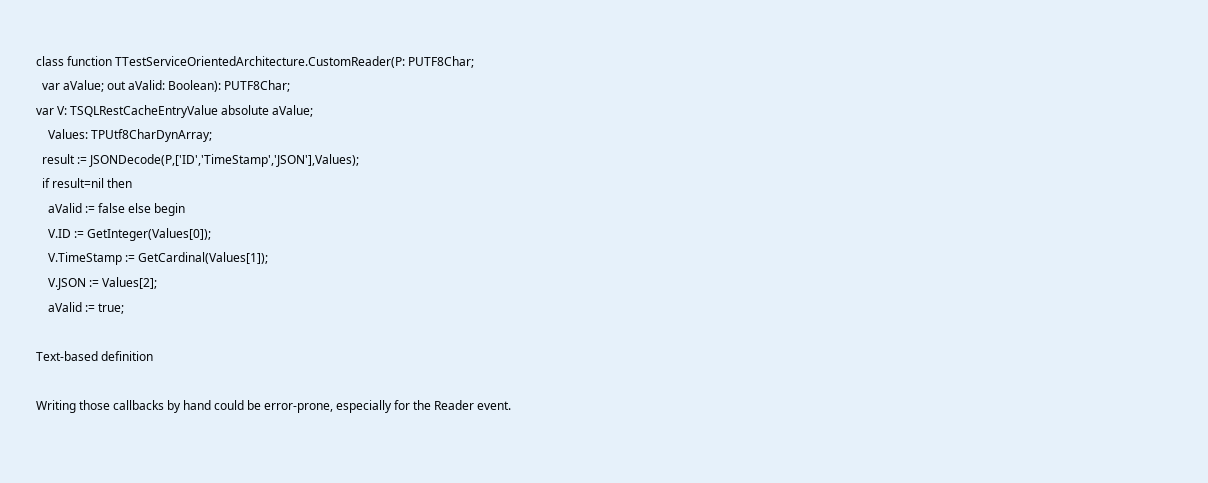class function TTestServiceOrientedArchitecture.CustomReader(P: PUTF8Char;
  var aValue; out aValid: Boolean): PUTF8Char;
var V: TSQLRestCacheEntryValue absolute aValue;
    Values: TPUtf8CharDynArray;
  result := JSONDecode(P,['ID','TimeStamp','JSON'],Values);
  if result=nil then
    aValid := false else begin
    V.ID := GetInteger(Values[0]);
    V.TimeStamp := GetCardinal(Values[1]);
    V.JSON := Values[2];
    aValid := true;

Text-based definition

Writing those callbacks by hand could be error-prone, especially for the Reader event.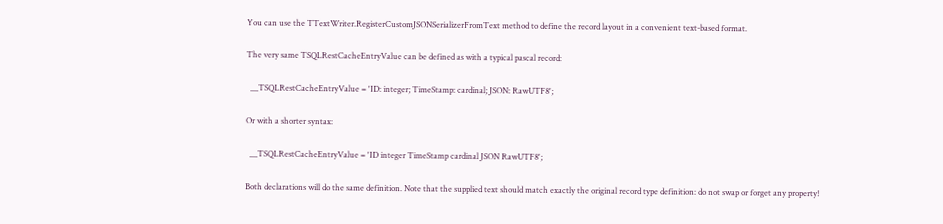You can use the TTextWriter.RegisterCustomJSONSerializerFromText method to define the record layout in a convenient text-based format.

The very same TSQLRestCacheEntryValue can be defined as with a typical pascal record:

  __TSQLRestCacheEntryValue = 'ID: integer; TimeStamp: cardinal; JSON: RawUTF8';

Or with a shorter syntax:

  __TSQLRestCacheEntryValue = 'ID integer TimeStamp cardinal JSON RawUTF8';

Both declarations will do the same definition. Note that the supplied text should match exactly the original record type definition: do not swap or forget any property!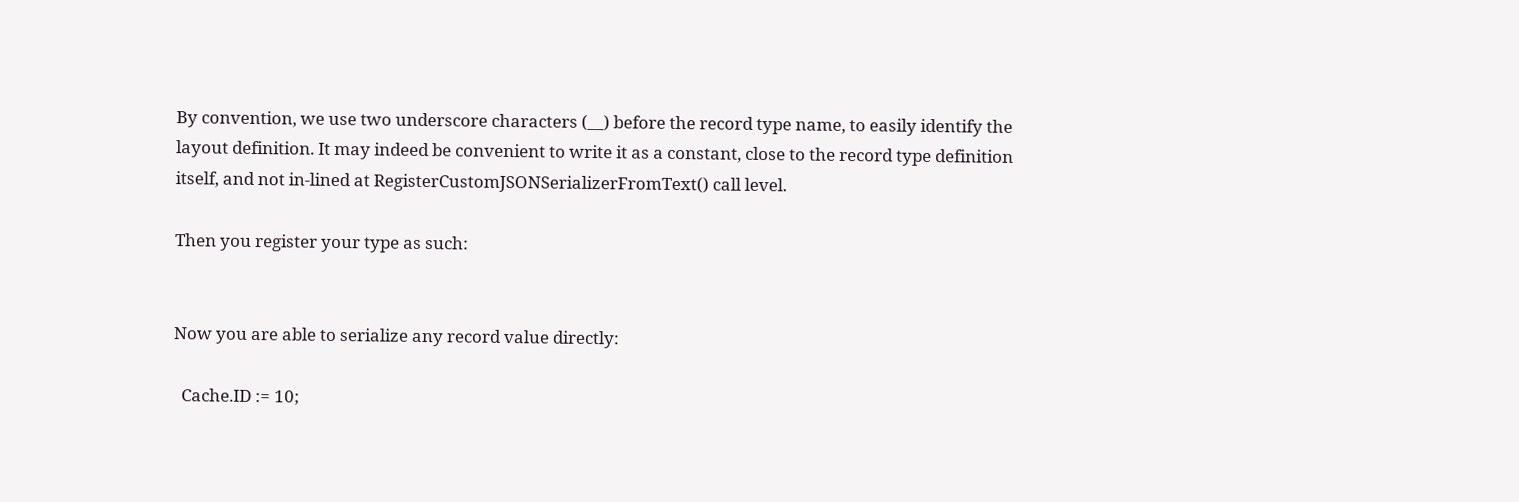By convention, we use two underscore characters (__) before the record type name, to easily identify the layout definition. It may indeed be convenient to write it as a constant, close to the record type definition itself, and not in-lined at RegisterCustomJSONSerializerFromText() call level.

Then you register your type as such:


Now you are able to serialize any record value directly:

  Cache.ID := 10;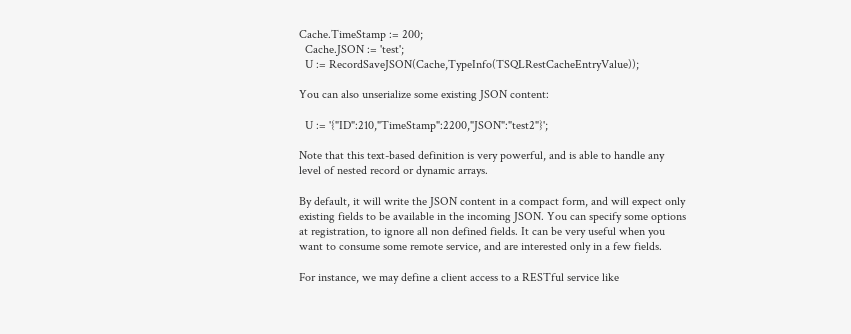Cache.TimeStamp := 200;
  Cache.JSON := 'test';
  U := RecordSaveJSON(Cache,TypeInfo(TSQLRestCacheEntryValue));

You can also unserialize some existing JSON content:

  U := '{"ID":210,"TimeStamp":2200,"JSON":"test2"}';

Note that this text-based definition is very powerful, and is able to handle any level of nested record or dynamic arrays.

By default, it will write the JSON content in a compact form, and will expect only existing fields to be available in the incoming JSON. You can specify some options at registration, to ignore all non defined fields. It can be very useful when you want to consume some remote service, and are interested only in a few fields.

For instance, we may define a client access to a RESTful service like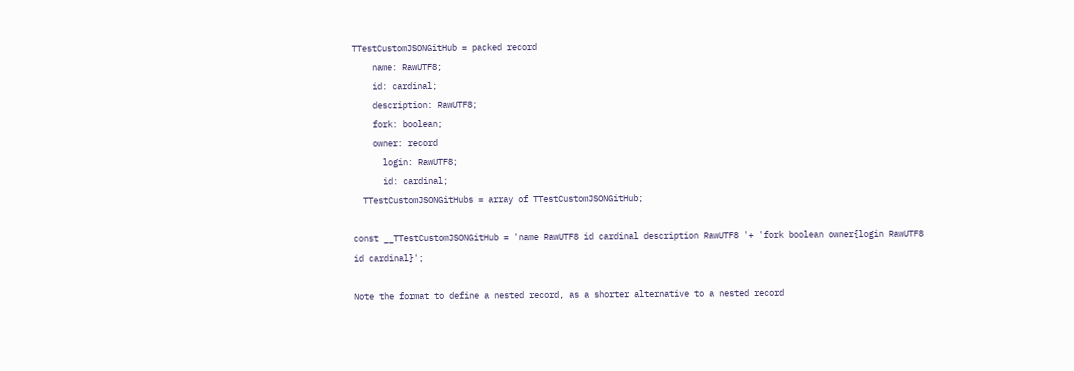TTestCustomJSONGitHub = packed record
    name: RawUTF8;
    id: cardinal;
    description: RawUTF8;
    fork: boolean;
    owner: record
      login: RawUTF8;
      id: cardinal;
  TTestCustomJSONGitHubs = array of TTestCustomJSONGitHub;

const __TTestCustomJSONGitHub = 'name RawUTF8 id cardinal description RawUTF8 '+ 'fork boolean owner{login RawUTF8 id cardinal}';

Note the format to define a nested record, as a shorter alternative to a nested record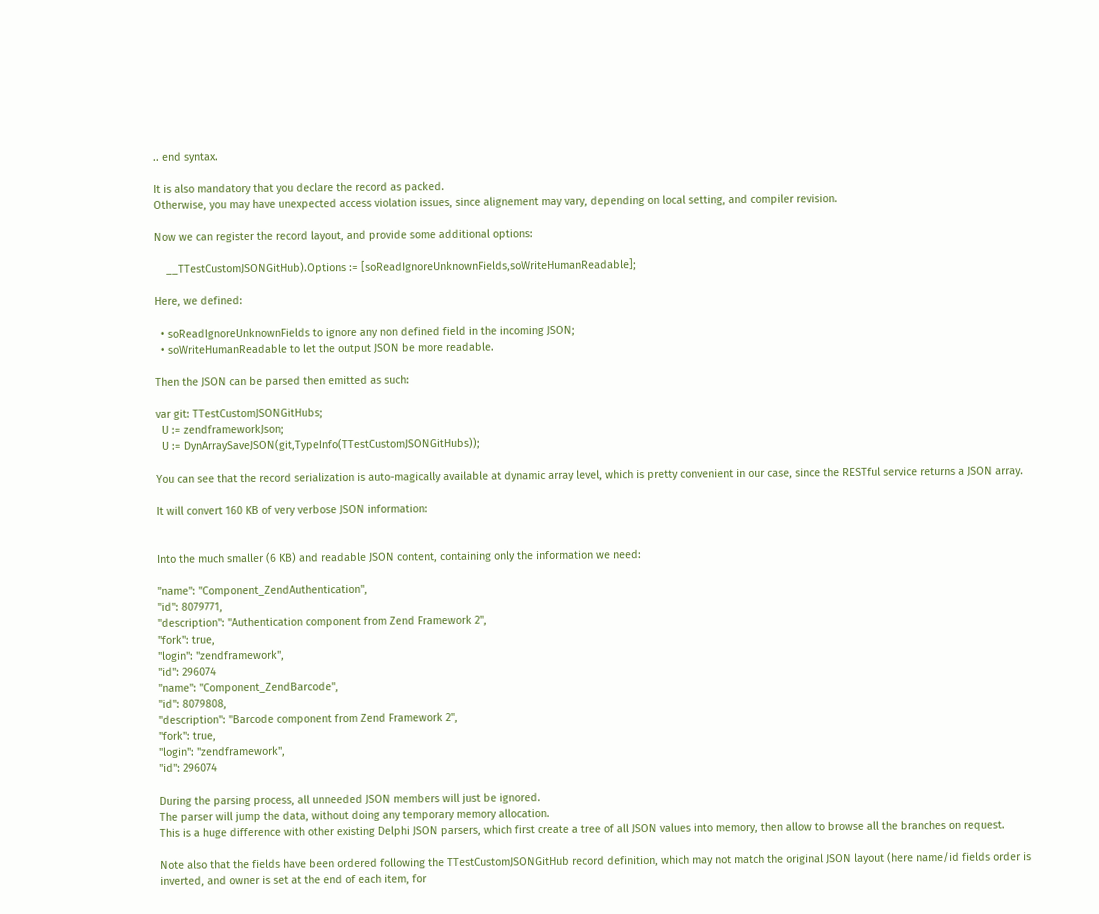.. end syntax.

It is also mandatory that you declare the record as packed.
Otherwise, you may have unexpected access violation issues, since alignement may vary, depending on local setting, and compiler revision.

Now we can register the record layout, and provide some additional options:

    __TTestCustomJSONGitHub).Options := [soReadIgnoreUnknownFields,soWriteHumanReadable];

Here, we defined:

  • soReadIgnoreUnknownFields to ignore any non defined field in the incoming JSON;
  • soWriteHumanReadable to let the output JSON be more readable.

Then the JSON can be parsed then emitted as such:

var git: TTestCustomJSONGitHubs;
  U := zendframeworkJson;
  U := DynArraySaveJSON(git,TypeInfo(TTestCustomJSONGitHubs));

You can see that the record serialization is auto-magically available at dynamic array level, which is pretty convenient in our case, since the RESTful service returns a JSON array.

It will convert 160 KB of very verbose JSON information:


Into the much smaller (6 KB) and readable JSON content, containing only the information we need:

"name": "Component_ZendAuthentication",
"id": 8079771,
"description": "Authentication component from Zend Framework 2",
"fork": true,
"login": "zendframework",
"id": 296074
"name": "Component_ZendBarcode",
"id": 8079808,
"description": "Barcode component from Zend Framework 2",
"fork": true,
"login": "zendframework",
"id": 296074

During the parsing process, all unneeded JSON members will just be ignored.
The parser will jump the data, without doing any temporary memory allocation.
This is a huge difference with other existing Delphi JSON parsers, which first create a tree of all JSON values into memory, then allow to browse all the branches on request.

Note also that the fields have been ordered following the TTestCustomJSONGitHub record definition, which may not match the original JSON layout (here name/id fields order is inverted, and owner is set at the end of each item, for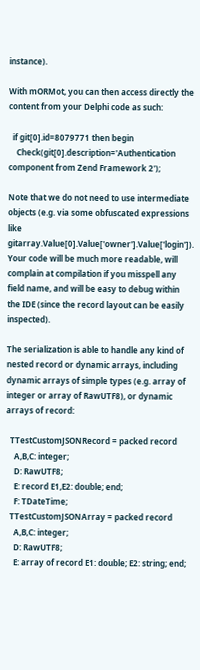instance).

With mORMot, you can then access directly the content from your Delphi code as such:

  if git[0].id=8079771 then begin
    Check(git[0].description='Authentication component from Zend Framework 2');

Note that we do not need to use intermediate objects (e.g. via some obfuscated expressions like gitarray.Value[0].Value['owner'].Value['login']).
Your code will be much more readable, will complain at compilation if you misspell any field name, and will be easy to debug within the IDE (since the record layout can be easily inspected).

The serialization is able to handle any kind of nested record or dynamic arrays, including dynamic arrays of simple types (e.g. array of integer or array of RawUTF8), or dynamic arrays of record:

  TTestCustomJSONRecord = packed record
    A,B,C: integer;
    D: RawUTF8;
    E: record E1,E2: double; end;
    F: TDateTime;
  TTestCustomJSONArray = packed record
    A,B,C: integer;
    D: RawUTF8;
    E: array of record E1: double; E2: string; end;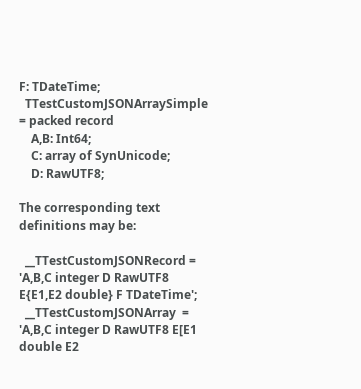F: TDateTime;
  TTestCustomJSONArraySimple = packed record
    A,B: Int64;
    C: array of SynUnicode;
    D: RawUTF8;

The corresponding text definitions may be:

  __TTestCustomJSONRecord = 'A,B,C integer D RawUTF8 E{E1,E2 double} F TDateTime';
  __TTestCustomJSONArray  = 'A,B,C integer D RawUTF8 E[E1 double E2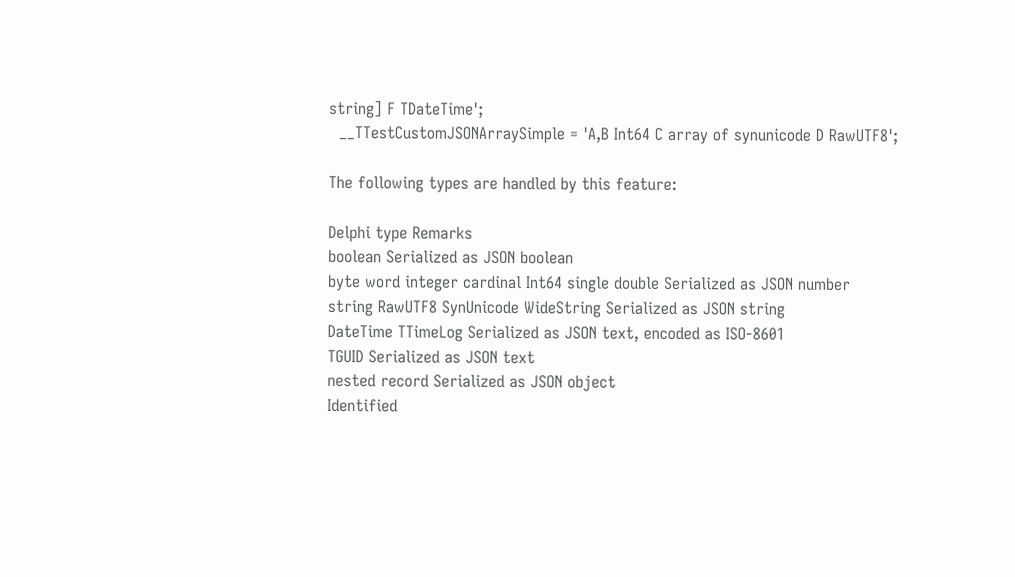string] F TDateTime';
  __TTestCustomJSONArraySimple = 'A,B Int64 C array of synunicode D RawUTF8';

The following types are handled by this feature:

Delphi type Remarks
boolean Serialized as JSON boolean
byte word integer cardinal Int64 single double Serialized as JSON number
string RawUTF8 SynUnicode WideString Serialized as JSON string
DateTime TTimeLog Serialized as JSON text, encoded as ISO-8601
TGUID Serialized as JSON text
nested record Serialized as JSON object
Identified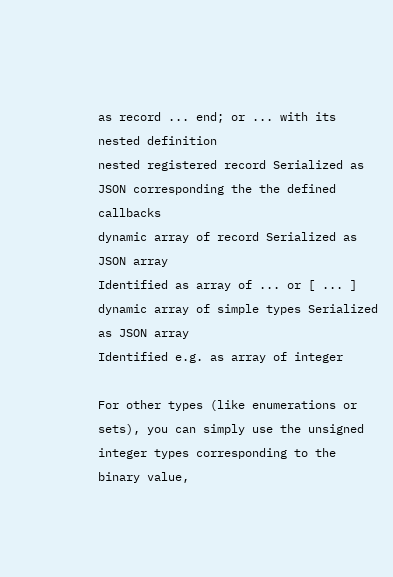as record ... end; or ... with its nested definition
nested registered record Serialized as JSON corresponding the the defined callbacks
dynamic array of record Serialized as JSON array
Identified as array of ... or [ ... ]
dynamic array of simple types Serialized as JSON array
Identified e.g. as array of integer

For other types (like enumerations or sets), you can simply use the unsigned integer types corresponding to the binary value,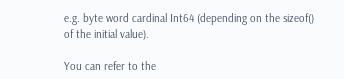e.g. byte word cardinal Int64 (depending on the sizeof() of the initial value).

You can refer to the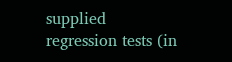supplied regression tests (in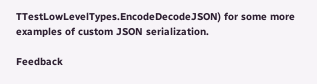TTestLowLevelTypes.EncodeDecodeJSON) for some more examples of custom JSON serialization.

Feedback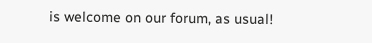is welcome on our forum, as usual!